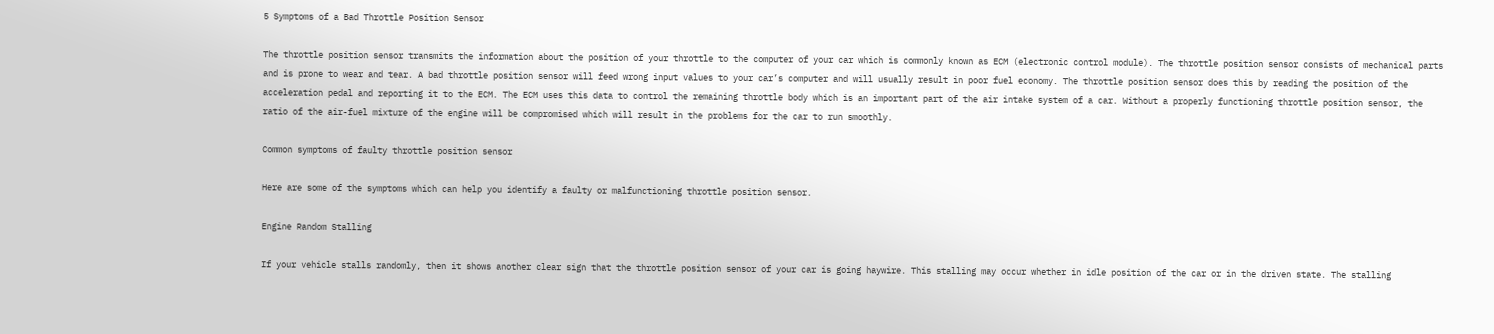5 Symptoms of a Bad Throttle Position Sensor

The throttle position sensor transmits the information about the position of your throttle to the computer of your car which is commonly known as ECM (electronic control module). The throttle position sensor consists of mechanical parts and is prone to wear and tear. A bad throttle position sensor will feed wrong input values to your car’s computer and will usually result in poor fuel economy. The throttle position sensor does this by reading the position of the acceleration pedal and reporting it to the ECM. The ECM uses this data to control the remaining throttle body which is an important part of the air intake system of a car. Without a properly functioning throttle position sensor, the ratio of the air-fuel mixture of the engine will be compromised which will result in the problems for the car to run smoothly.

Common symptoms of faulty throttle position sensor

Here are some of the symptoms which can help you identify a faulty or malfunctioning throttle position sensor.

Engine Random Stalling

If your vehicle stalls randomly, then it shows another clear sign that the throttle position sensor of your car is going haywire. This stalling may occur whether in idle position of the car or in the driven state. The stalling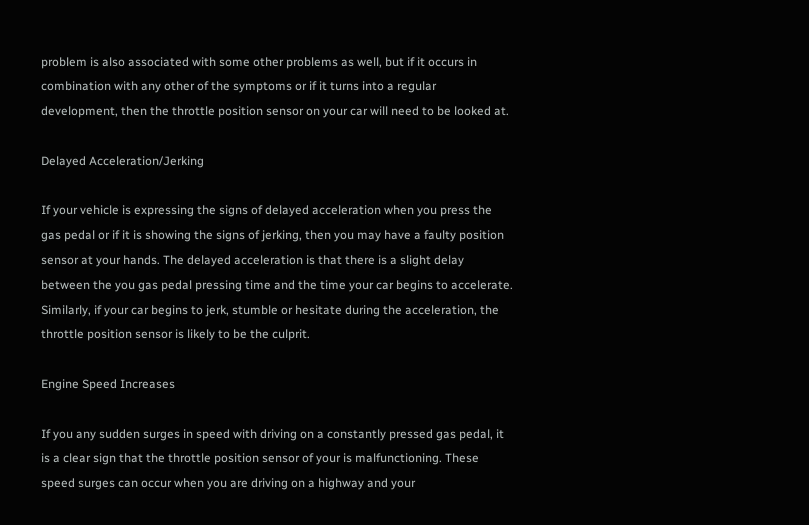problem is also associated with some other problems as well, but if it occurs in combination with any other of the symptoms or if it turns into a regular development, then the throttle position sensor on your car will need to be looked at.

Delayed Acceleration/Jerking

If your vehicle is expressing the signs of delayed acceleration when you press the gas pedal or if it is showing the signs of jerking, then you may have a faulty position sensor at your hands. The delayed acceleration is that there is a slight delay between the you gas pedal pressing time and the time your car begins to accelerate. Similarly, if your car begins to jerk, stumble or hesitate during the acceleration, the throttle position sensor is likely to be the culprit.

Engine Speed Increases

If you any sudden surges in speed with driving on a constantly pressed gas pedal, it is a clear sign that the throttle position sensor of your is malfunctioning. These speed surges can occur when you are driving on a highway and your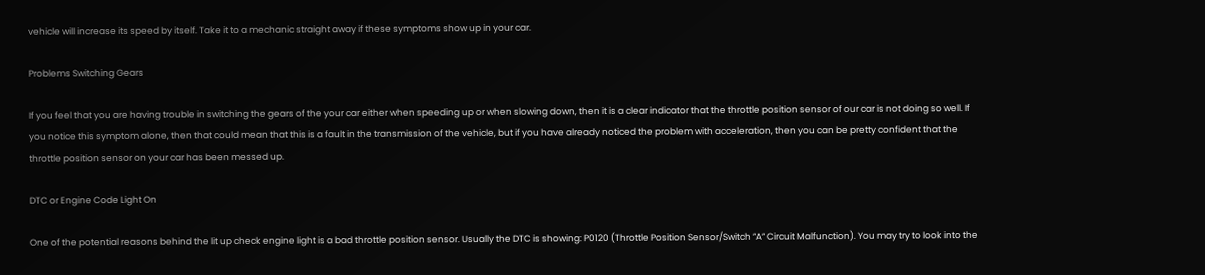vehicle will increase its speed by itself. Take it to a mechanic straight away if these symptoms show up in your car.

Problems Switching Gears

If you feel that you are having trouble in switching the gears of the your car either when speeding up or when slowing down, then it is a clear indicator that the throttle position sensor of our car is not doing so well. If you notice this symptom alone, then that could mean that this is a fault in the transmission of the vehicle, but if you have already noticed the problem with acceleration, then you can be pretty confident that the throttle position sensor on your car has been messed up.

DTC or Engine Code Light On

One of the potential reasons behind the lit up check engine light is a bad throttle position sensor. Usually the DTC is showing: P0120 (Throttle Position Sensor/Switch ”A” Circuit Malfunction). You may try to look into the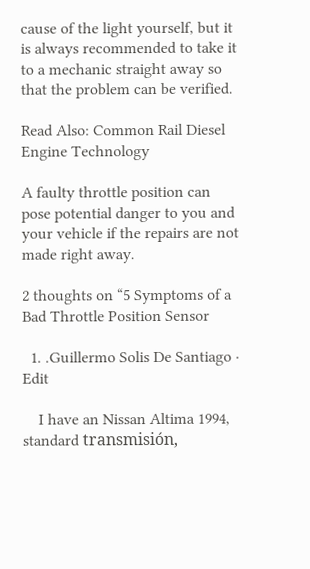cause of the light yourself, but it is always recommended to take it to a mechanic straight away so that the problem can be verified.

Read Also: Common Rail Diesel Engine Technology

A faulty throttle position can pose potential danger to you and your vehicle if the repairs are not made right away.

2 thoughts on “5 Symptoms of a Bad Throttle Position Sensor

  1. .Guillermo Solis De Santiago · Edit

    I have an Nissan Altima 1994, standard transmisión,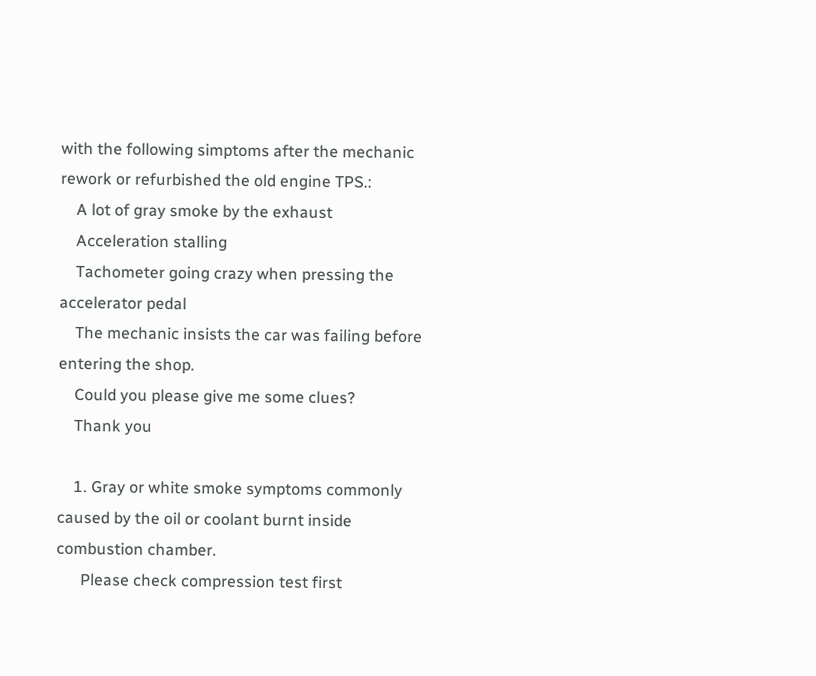with the following simptoms after the mechanic rework or refurbished the old engine TPS.:
    A lot of gray smoke by the exhaust
    Acceleration stalling
    Tachometer going crazy when pressing the accelerator pedal
    The mechanic insists the car was failing before entering the shop.
    Could you please give me some clues?
    Thank you

    1. Gray or white smoke symptoms commonly caused by the oil or coolant burnt inside combustion chamber.
      Please check compression test first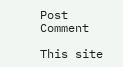Post Comment

This site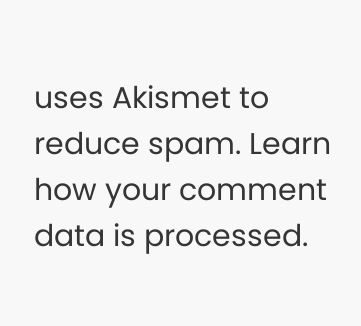uses Akismet to reduce spam. Learn how your comment data is processed.